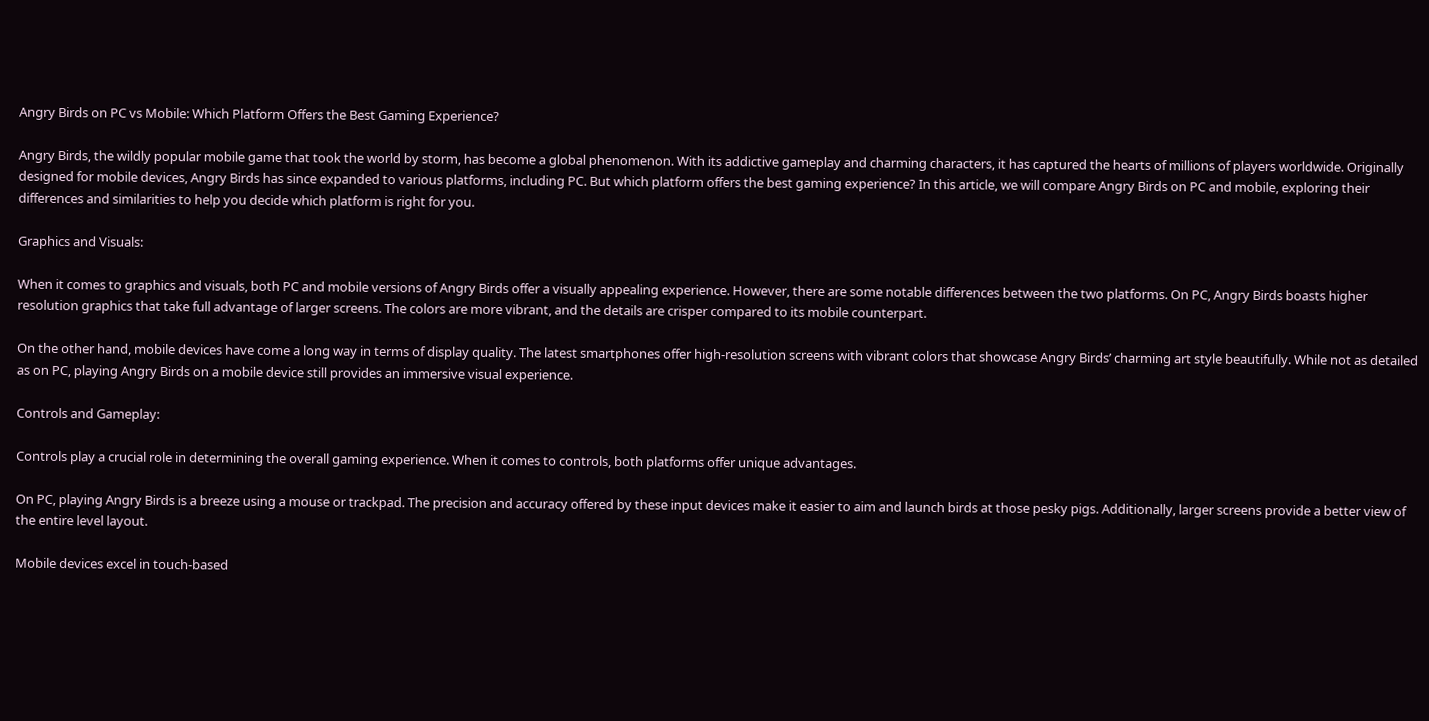Angry Birds on PC vs Mobile: Which Platform Offers the Best Gaming Experience?

Angry Birds, the wildly popular mobile game that took the world by storm, has become a global phenomenon. With its addictive gameplay and charming characters, it has captured the hearts of millions of players worldwide. Originally designed for mobile devices, Angry Birds has since expanded to various platforms, including PC. But which platform offers the best gaming experience? In this article, we will compare Angry Birds on PC and mobile, exploring their differences and similarities to help you decide which platform is right for you.

Graphics and Visuals:

When it comes to graphics and visuals, both PC and mobile versions of Angry Birds offer a visually appealing experience. However, there are some notable differences between the two platforms. On PC, Angry Birds boasts higher resolution graphics that take full advantage of larger screens. The colors are more vibrant, and the details are crisper compared to its mobile counterpart.

On the other hand, mobile devices have come a long way in terms of display quality. The latest smartphones offer high-resolution screens with vibrant colors that showcase Angry Birds’ charming art style beautifully. While not as detailed as on PC, playing Angry Birds on a mobile device still provides an immersive visual experience.

Controls and Gameplay:

Controls play a crucial role in determining the overall gaming experience. When it comes to controls, both platforms offer unique advantages.

On PC, playing Angry Birds is a breeze using a mouse or trackpad. The precision and accuracy offered by these input devices make it easier to aim and launch birds at those pesky pigs. Additionally, larger screens provide a better view of the entire level layout.

Mobile devices excel in touch-based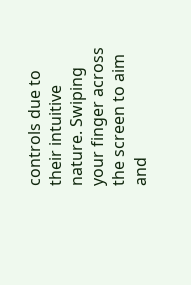controls due to their intuitive nature. Swiping your finger across the screen to aim and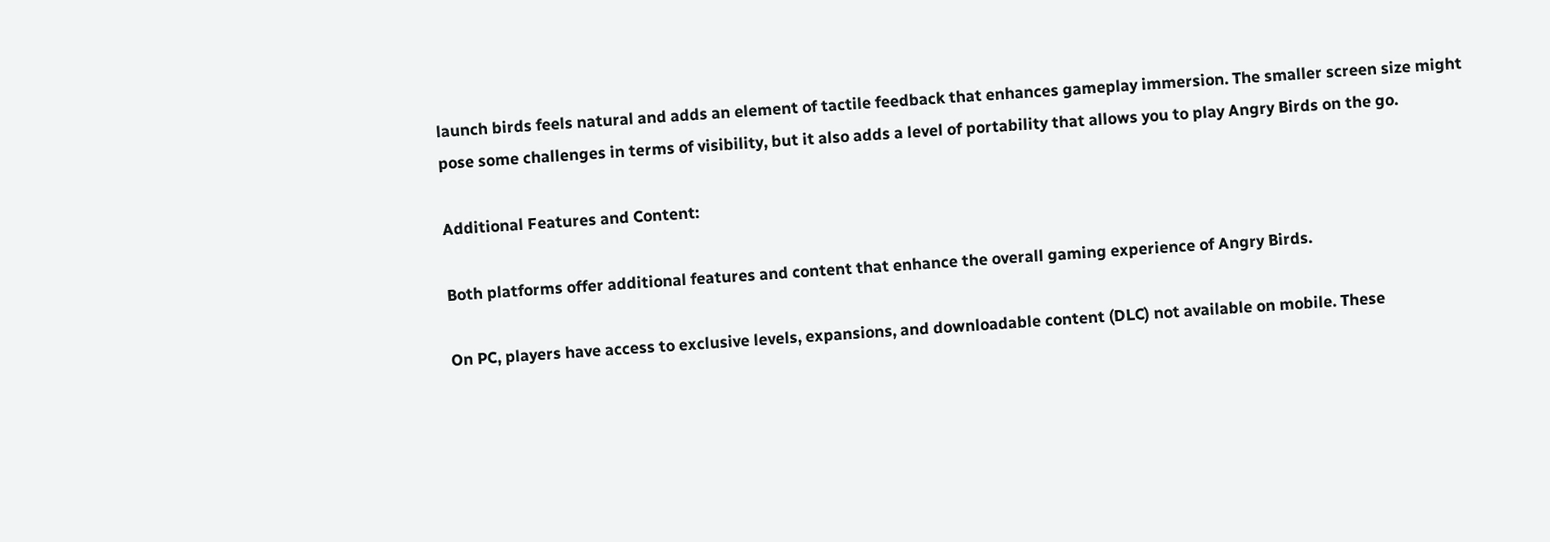launch birds feels natural and adds an element of tactile feedback that enhances gameplay immersion. The smaller screen size might pose some challenges in terms of visibility, but it also adds a level of portability that allows you to play Angry Birds on the go.

Additional Features and Content:

Both platforms offer additional features and content that enhance the overall gaming experience of Angry Birds.

On PC, players have access to exclusive levels, expansions, and downloadable content (DLC) not available on mobile. These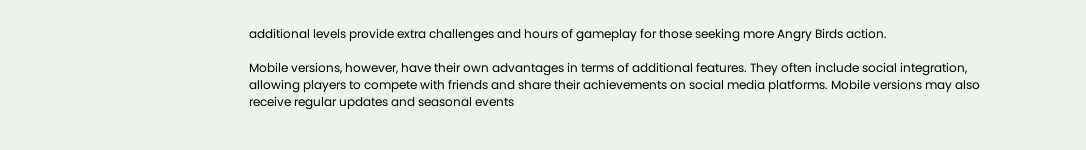additional levels provide extra challenges and hours of gameplay for those seeking more Angry Birds action.

Mobile versions, however, have their own advantages in terms of additional features. They often include social integration, allowing players to compete with friends and share their achievements on social media platforms. Mobile versions may also receive regular updates and seasonal events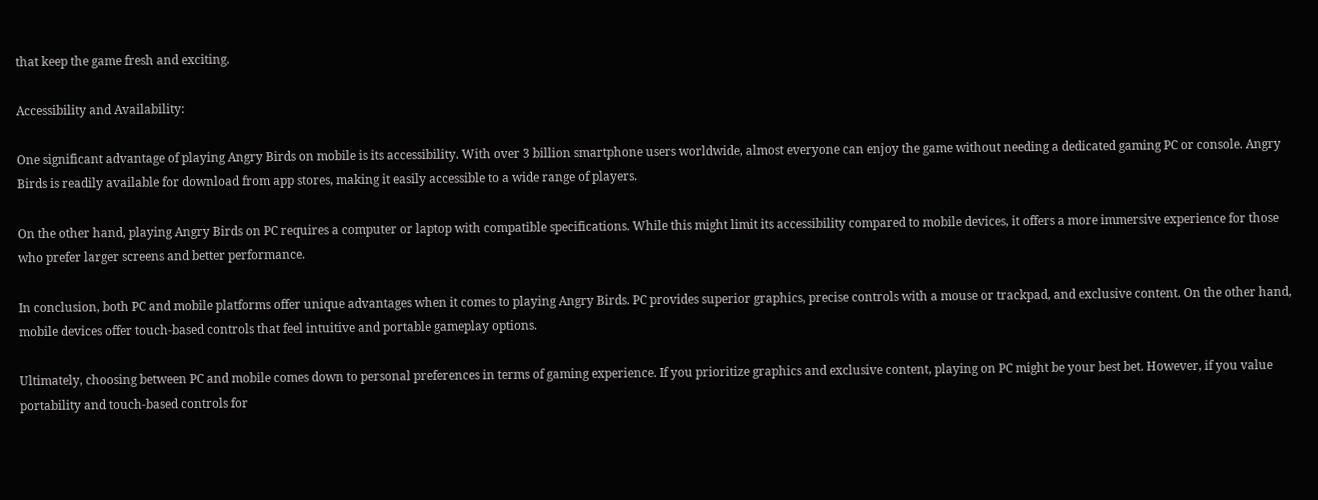that keep the game fresh and exciting.

Accessibility and Availability:

One significant advantage of playing Angry Birds on mobile is its accessibility. With over 3 billion smartphone users worldwide, almost everyone can enjoy the game without needing a dedicated gaming PC or console. Angry Birds is readily available for download from app stores, making it easily accessible to a wide range of players.

On the other hand, playing Angry Birds on PC requires a computer or laptop with compatible specifications. While this might limit its accessibility compared to mobile devices, it offers a more immersive experience for those who prefer larger screens and better performance.

In conclusion, both PC and mobile platforms offer unique advantages when it comes to playing Angry Birds. PC provides superior graphics, precise controls with a mouse or trackpad, and exclusive content. On the other hand, mobile devices offer touch-based controls that feel intuitive and portable gameplay options.

Ultimately, choosing between PC and mobile comes down to personal preferences in terms of gaming experience. If you prioritize graphics and exclusive content, playing on PC might be your best bet. However, if you value portability and touch-based controls for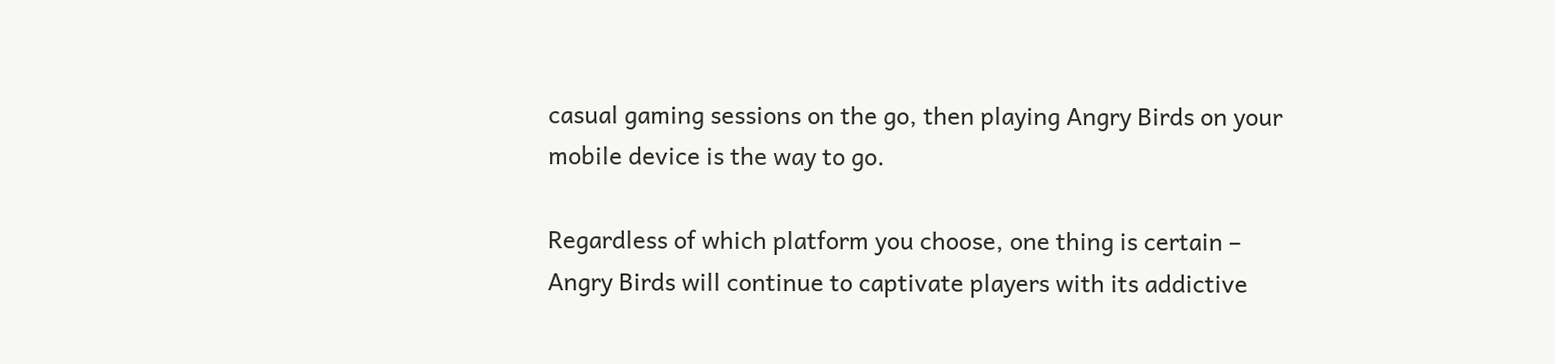casual gaming sessions on the go, then playing Angry Birds on your mobile device is the way to go.

Regardless of which platform you choose, one thing is certain – Angry Birds will continue to captivate players with its addictive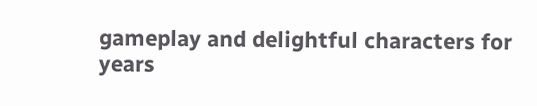gameplay and delightful characters for years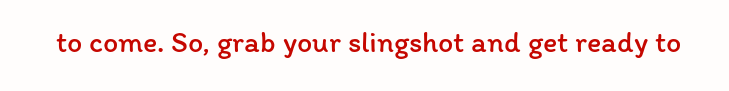to come. So, grab your slingshot and get ready to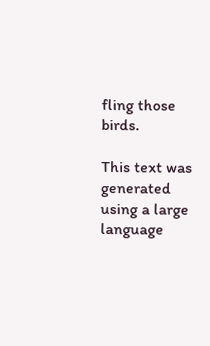fling those birds.

This text was generated using a large language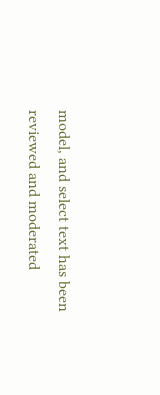model, and select text has been reviewed and moderated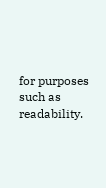for purposes such as readability.